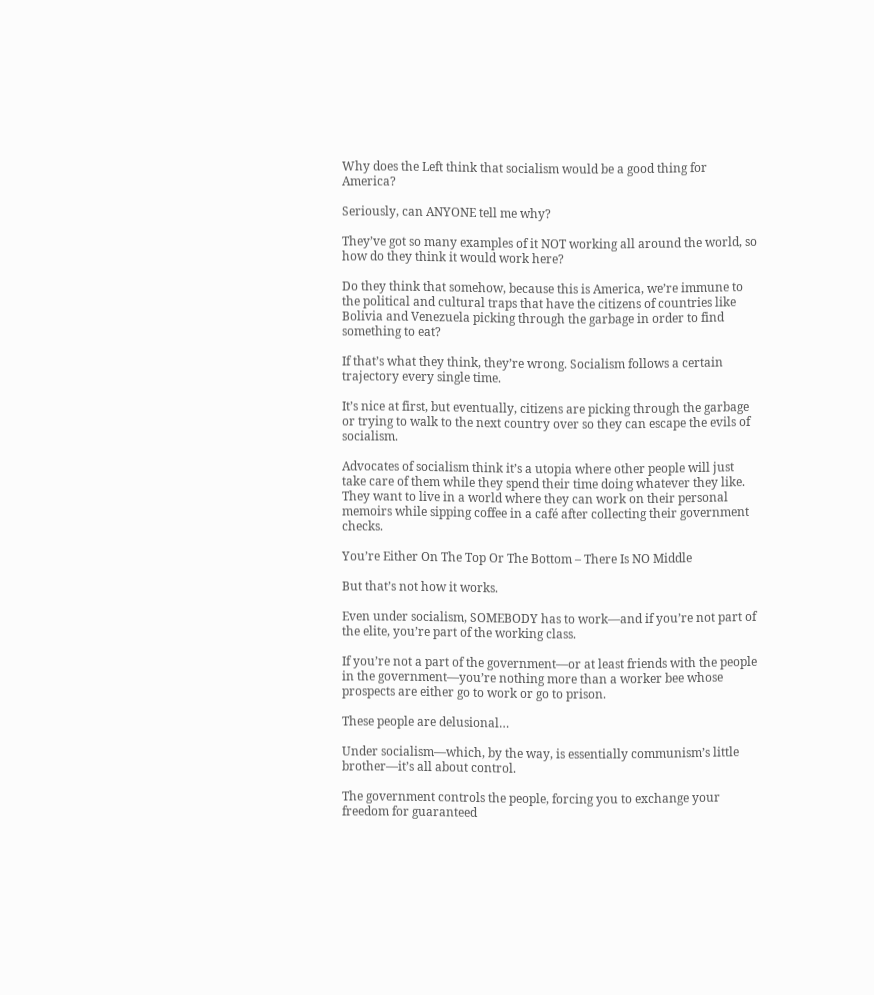Why does the Left think that socialism would be a good thing for America?

Seriously, can ANYONE tell me why?

They’ve got so many examples of it NOT working all around the world, so how do they think it would work here?

Do they think that somehow, because this is America, we’re immune to the political and cultural traps that have the citizens of countries like Bolivia and Venezuela picking through the garbage in order to find something to eat?

If that’s what they think, they’re wrong. Socialism follows a certain trajectory every single time.

It’s nice at first, but eventually, citizens are picking through the garbage or trying to walk to the next country over so they can escape the evils of socialism.

Advocates of socialism think it’s a utopia where other people will just take care of them while they spend their time doing whatever they like. They want to live in a world where they can work on their personal memoirs while sipping coffee in a café after collecting their government checks.

You’re Either On The Top Or The Bottom – There Is NO Middle

But that’s not how it works.

Even under socialism, SOMEBODY has to work—and if you’re not part of the elite, you’re part of the working class.

If you’re not a part of the government—or at least friends with the people in the government—you’re nothing more than a worker bee whose prospects are either go to work or go to prison.

These people are delusional…

Under socialism—which, by the way, is essentially communism’s little brother—it’s all about control.

The government controls the people, forcing you to exchange your freedom for guaranteed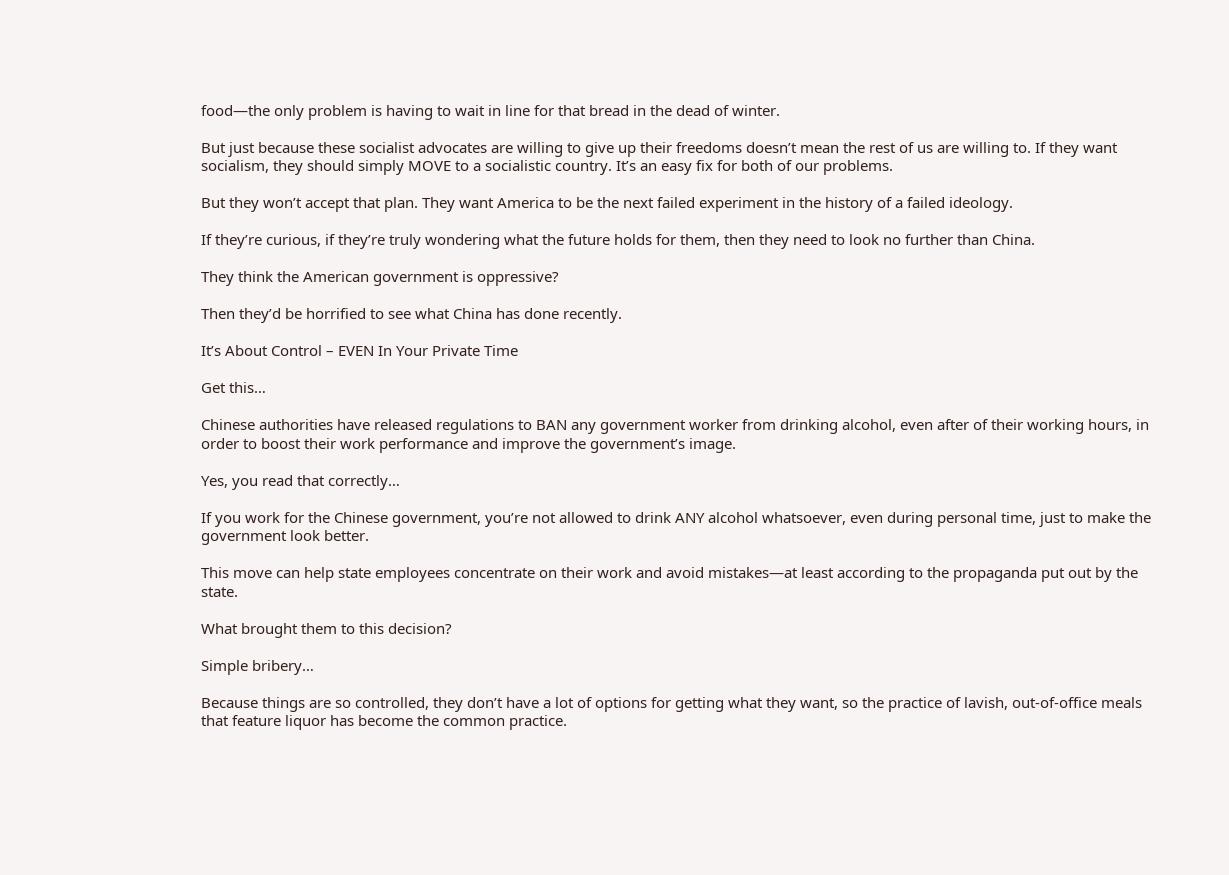food—the only problem is having to wait in line for that bread in the dead of winter.

But just because these socialist advocates are willing to give up their freedoms doesn’t mean the rest of us are willing to. If they want socialism, they should simply MOVE to a socialistic country. It’s an easy fix for both of our problems.

But they won’t accept that plan. They want America to be the next failed experiment in the history of a failed ideology.

If they’re curious, if they’re truly wondering what the future holds for them, then they need to look no further than China.

They think the American government is oppressive?

Then they’d be horrified to see what China has done recently.

It’s About Control – EVEN In Your Private Time

Get this…

Chinese authorities have released regulations to BAN any government worker from drinking alcohol, even after of their working hours, in order to boost their work performance and improve the government’s image.

Yes, you read that correctly…

If you work for the Chinese government, you’re not allowed to drink ANY alcohol whatsoever, even during personal time, just to make the government look better.

This move can help state employees concentrate on their work and avoid mistakes—at least according to the propaganda put out by the state.

What brought them to this decision?

Simple bribery…

Because things are so controlled, they don’t have a lot of options for getting what they want, so the practice of lavish, out-of-office meals that feature liquor has become the common practice.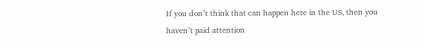If you don’t think that can happen here in the US, then you haven’t paid attention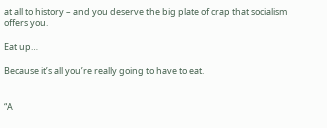at all to history – and you deserve the big plate of crap that socialism offers you.

Eat up…

Because it’s all you’re really going to have to eat.


“A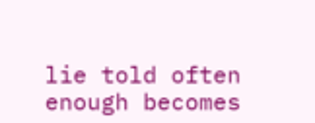lie told often enough becomes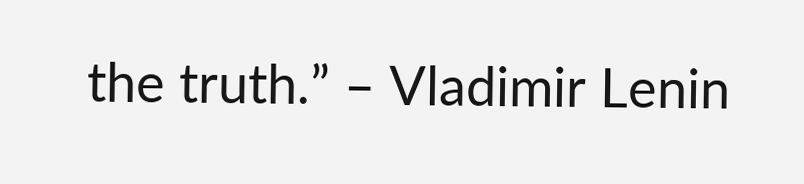the truth.” – Vladimir Lenin